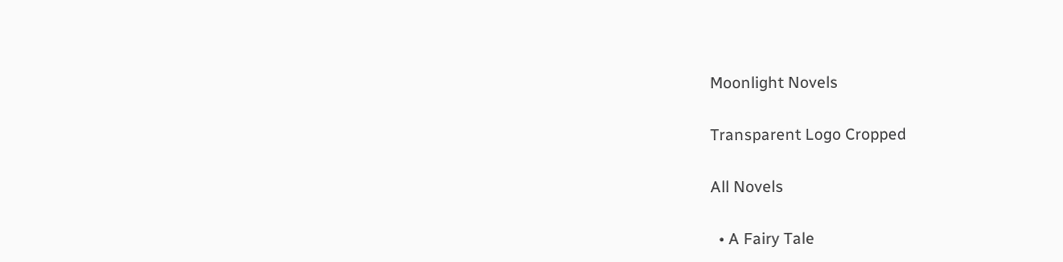Moonlight Novels

Transparent Logo Cropped

All Novels

  • A Fairy Tale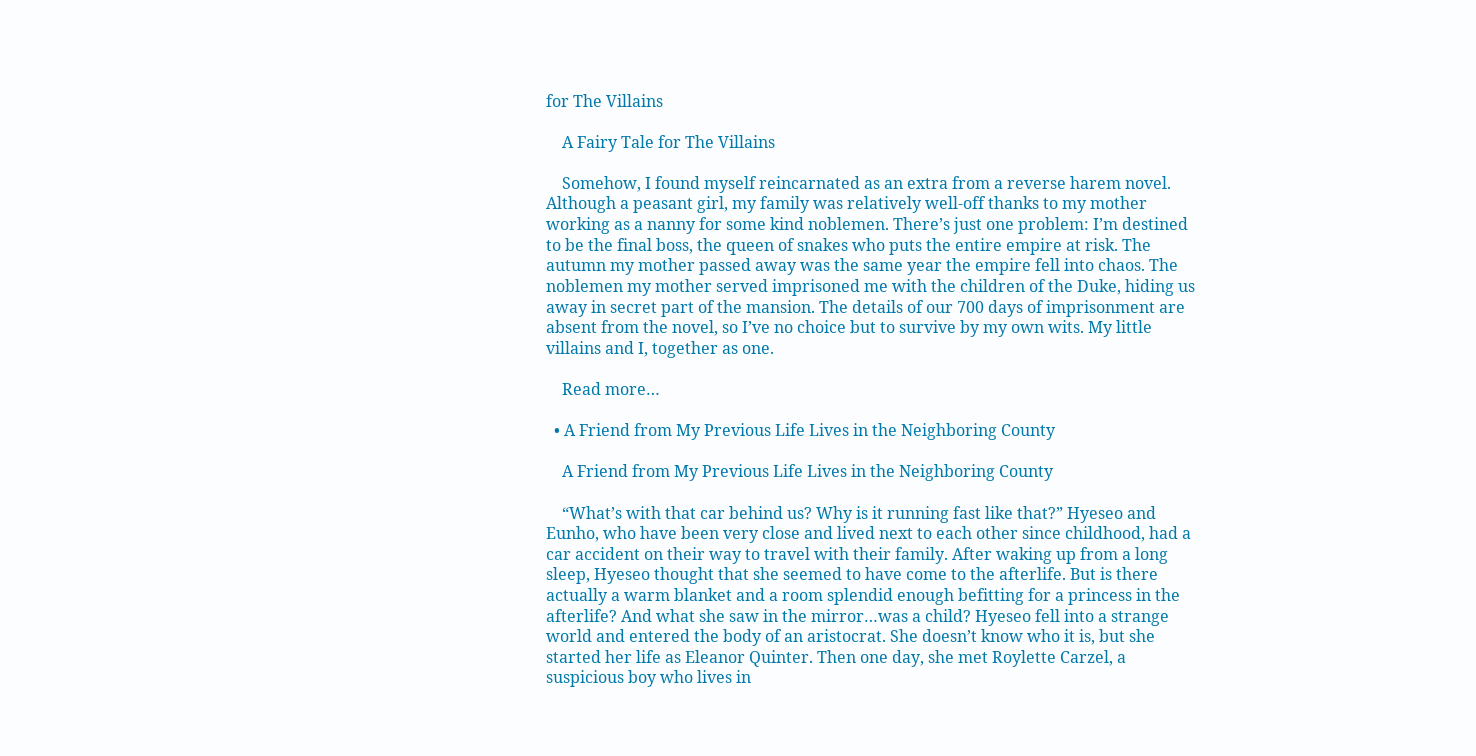for The Villains

    A Fairy Tale for The Villains

    Somehow, I found myself reincarnated as an extra from a reverse harem novel. Although a peasant girl, my family was relatively well-off thanks to my mother working as a nanny for some kind noblemen. There’s just one problem: I’m destined to be the final boss, the queen of snakes who puts the entire empire at risk. The autumn my mother passed away was the same year the empire fell into chaos. The noblemen my mother served imprisoned me with the children of the Duke, hiding us away in secret part of the mansion. The details of our 700 days of imprisonment are absent from the novel, so I’ve no choice but to survive by my own wits. My little villains and I, together as one.

    Read more…

  • A Friend from My Previous Life Lives in the Neighboring County

    A Friend from My Previous Life Lives in the Neighboring County

    “What’s with that car behind us? Why is it running fast like that?” Hyeseo and Eunho, who have been very close and lived next to each other since childhood, had a car accident on their way to travel with their family. After waking up from a long sleep, Hyeseo thought that she seemed to have come to the afterlife. But is there actually a warm blanket and a room splendid enough befitting for a princess in the afterlife? And what she saw in the mirror…was a child? Hyeseo fell into a strange world and entered the body of an aristocrat. She doesn’t know who it is, but she started her life as Eleanor Quinter. Then one day, she met Roylette Carzel, a suspicious boy who lives in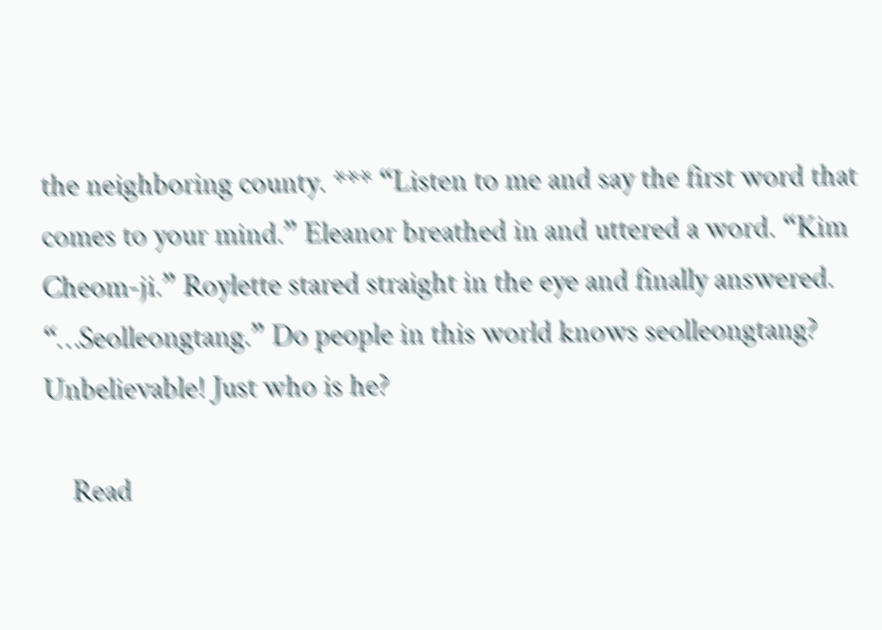the neighboring county. *** “Listen to me and say the first word that comes to your mind.” Eleanor breathed in and uttered a word. “Kim Cheom-ji.” Roylette stared straight in the eye and finally answered. “…Seolleongtang.” Do people in this world knows seolleongtang? Unbelievable! Just who is he?

    Read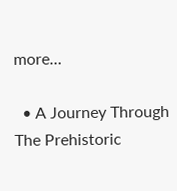more…

  • A Journey Through The Prehistoric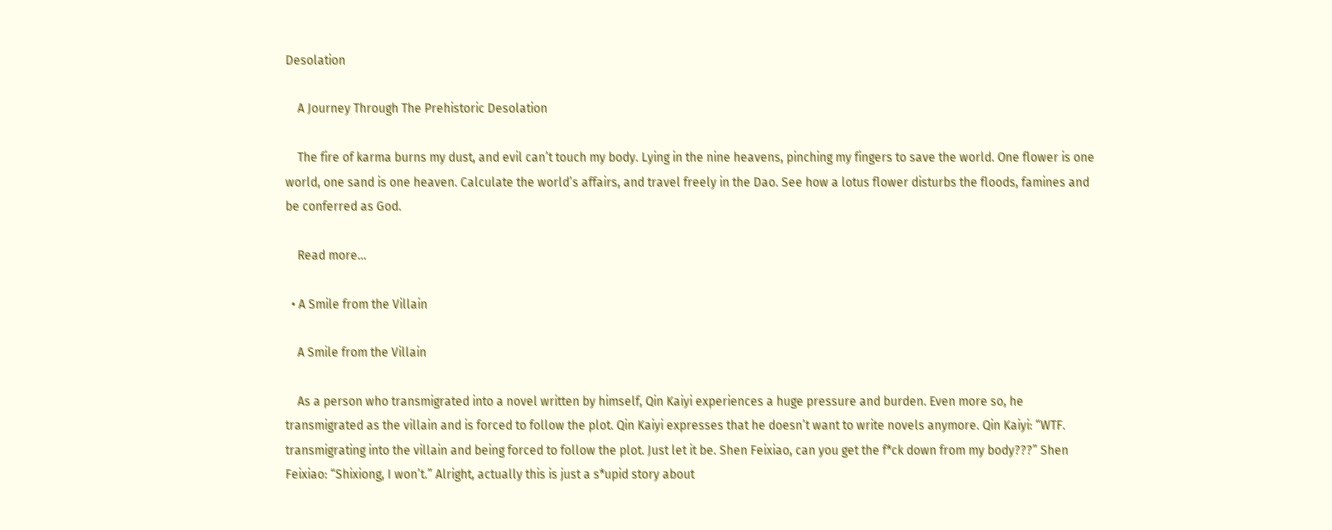Desolation

    A Journey Through The Prehistoric Desolation

    The fire of karma burns my dust, and evil can’t touch my body. Lying in the nine heavens, pinching my fingers to save the world. One flower is one world, one sand is one heaven. Calculate the world’s affairs, and travel freely in the Dao. See how a lotus flower disturbs the floods, famines and be conferred as God.

    Read more…

  • A Smile from the Villain

    A Smile from the Villain

    As a person who transmigrated into a novel written by himself, Qin Kaiyi experiences a huge pressure and burden. Even more so, he transmigrated as the villain and is forced to follow the plot. Qin Kaiyi expresses that he doesn’t want to write novels anymore. Qin Kaiyi: “WTF. transmigrating into the villain and being forced to follow the plot. Just let it be. Shen Feixiao, can you get the f*ck down from my body???” Shen Feixiao: “Shixiong, I won’t.” Alright, actually this is just a s*upid story about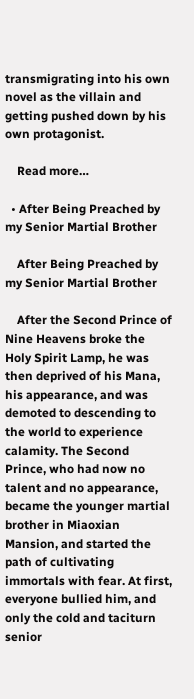transmigrating into his own novel as the villain and getting pushed down by his own protagonist.

    Read more…

  • After Being Preached by my Senior Martial Brother

    After Being Preached by my Senior Martial Brother

    After the Second Prince of Nine Heavens broke the Holy Spirit Lamp, he was then deprived of his Mana, his appearance, and was demoted to descending to the world to experience calamity. The Second Prince, who had now no talent and no appearance, became the younger martial brother in Miaoxian Mansion, and started the path of cultivating immortals with fear. At first, everyone bullied him, and only the cold and taciturn senior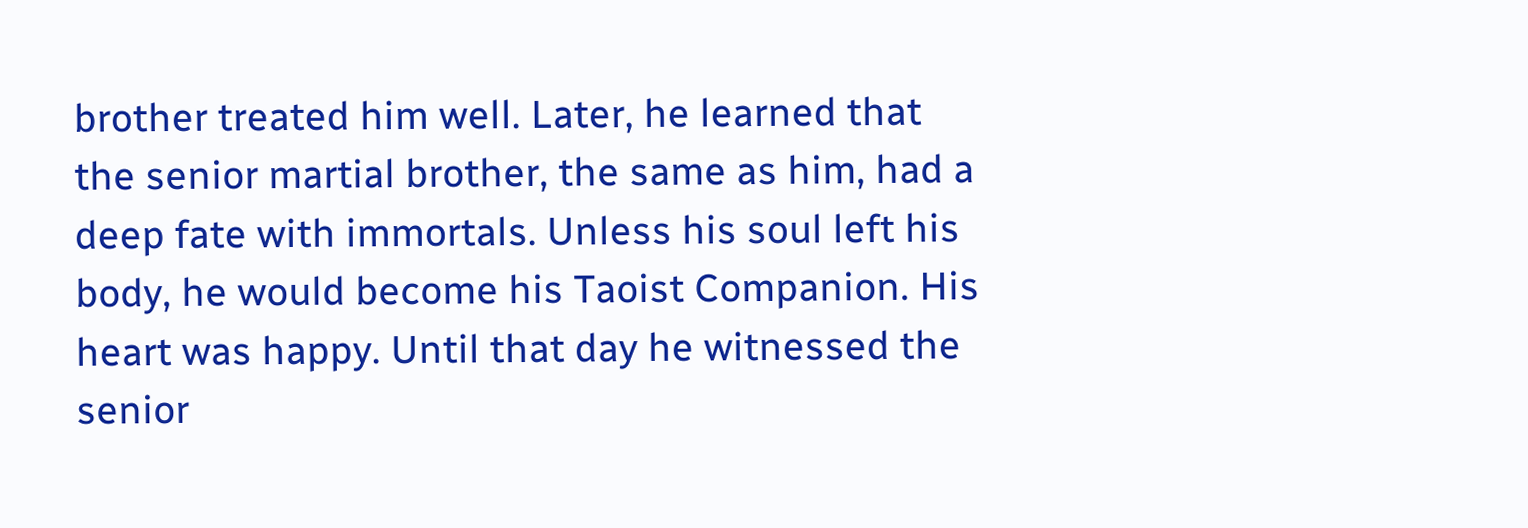brother treated him well. Later, he learned that the senior martial brother, the same as him, had a deep fate with immortals. Unless his soul left his body, he would become his Taoist Companion. His heart was happy. Until that day he witnessed the senior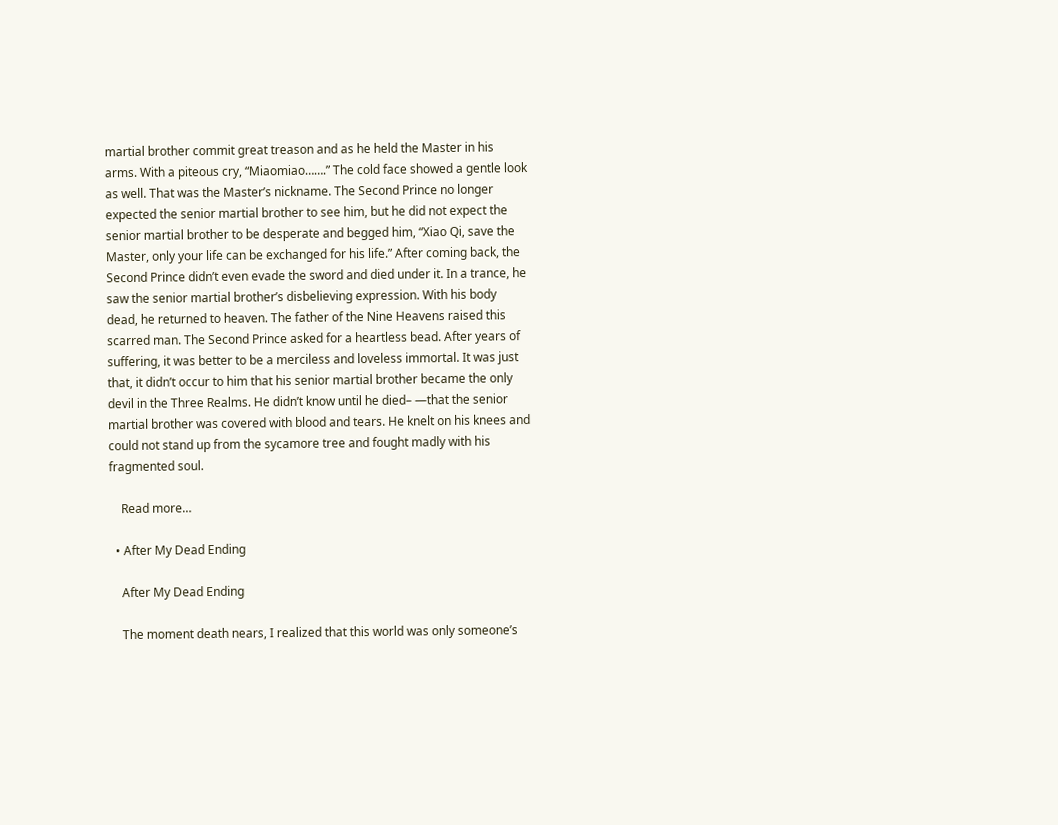martial brother commit great treason and as he held the Master in his arms. With a piteous cry, “Miaomiao…….” The cold face showed a gentle look as well. That was the Master’s nickname. The Second Prince no longer expected the senior martial brother to see him, but he did not expect the senior martial brother to be desperate and begged him, “Xiao Qi, save the Master, only your life can be exchanged for his life.” After coming back, the Second Prince didn’t even evade the sword and died under it. In a trance, he saw the senior martial brother’s disbelieving expression. With his body dead, he returned to heaven. The father of the Nine Heavens raised this scarred man. The Second Prince asked for a heartless bead. After years of suffering, it was better to be a merciless and loveless immortal. It was just that, it didn’t occur to him that his senior martial brother became the only devil in the Three Realms. He didn’t know until he died– —that the senior martial brother was covered with blood and tears. He knelt on his knees and could not stand up from the sycamore tree and fought madly with his fragmented soul.

    Read more…

  • After My Dead Ending

    After My Dead Ending

    The moment death nears, I realized that this world was only someone’s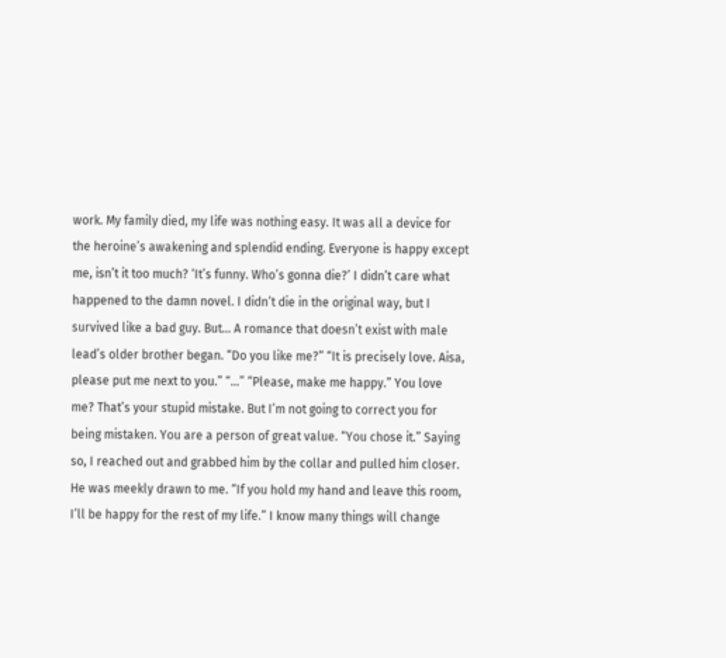work. My family died, my life was nothing easy. It was all a device for the heroine’s awakening and splendid ending. Everyone is happy except me, isn’t it too much? ‘It’s funny. Who’s gonna die?’ I didn’t care what happened to the damn novel. I didn’t die in the original way, but I survived like a bad guy. But… A romance that doesn’t exist with male lead’s older brother began. “Do you like me?” “It is precisely love. Aisa, please put me next to you.” “…” “Please, make me happy.” You love me? That’s your stupid mistake. But I’m not going to correct you for being mistaken. You are a person of great value. “You chose it.” Saying so, I reached out and grabbed him by the collar and pulled him closer. He was meekly drawn to me. “If you hold my hand and leave this room, I’ll be happy for the rest of my life.” I know many things will change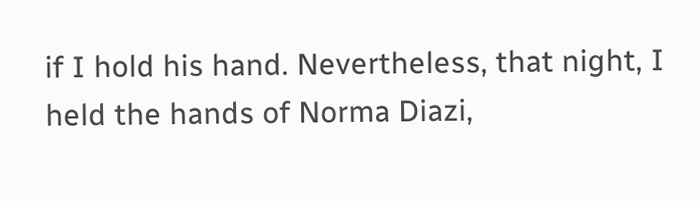if I hold his hand. Nevertheless, that night, I held the hands of Norma Diazi,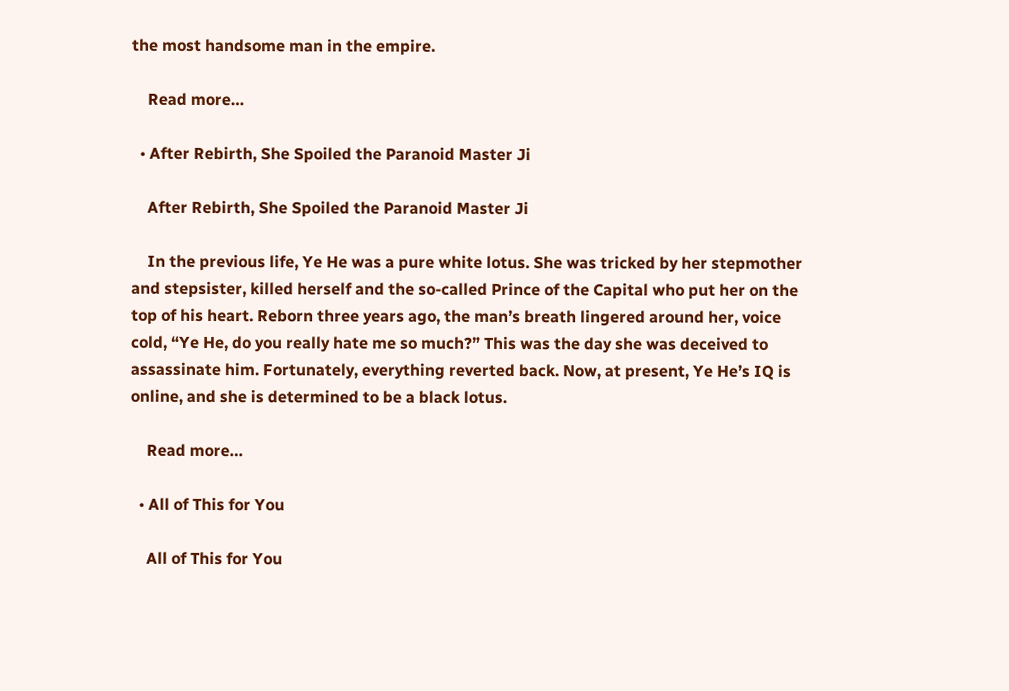the most handsome man in the empire.

    Read more…

  • After Rebirth, She Spoiled the Paranoid Master Ji

    After Rebirth, She Spoiled the Paranoid Master Ji

    In the previous life, Ye He was a pure white lotus. She was tricked by her stepmother and stepsister, killed herself and the so-called Prince of the Capital who put her on the top of his heart. Reborn three years ago, the man’s breath lingered around her, voice cold, “Ye He, do you really hate me so much?” This was the day she was deceived to assassinate him. Fortunately, everything reverted back. Now, at present, Ye He’s IQ is online, and she is determined to be a black lotus.

    Read more…

  • All of This for You

    All of This for You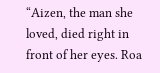“Aizen, the man she loved, died right in front of her eyes. Roa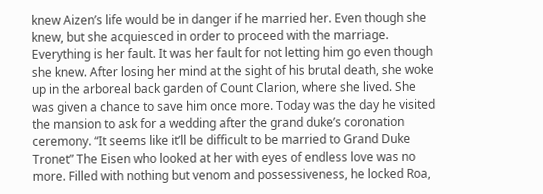knew Aizen’s life would be in danger if he married her. Even though she knew, but she acquiesced in order to proceed with the marriage. Everything is her fault. It was her fault for not letting him go even though she knew. After losing her mind at the sight of his brutal death, she woke up in the arboreal back garden of Count Clarion, where she lived. She was given a chance to save him once more. Today was the day he visited the mansion to ask for a wedding after the grand duke’s coronation ceremony. “It seems like it’ll be difficult to be married to Grand Duke Tronet” The Eisen who looked at her with eyes of endless love was no more. Filled with nothing but venom and possessiveness, he locked Roa,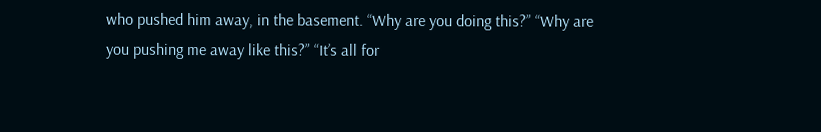who pushed him away, in the basement. “Why are you doing this?” “Why are you pushing me away like this?” “It’s all for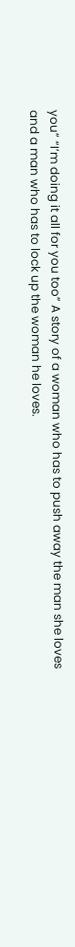you” “I’m doing it all for you too” A story of a woman who has to push away the man she loves and a man who has to lock up the woman he loves.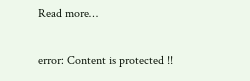Read more…

error: Content is protected !!